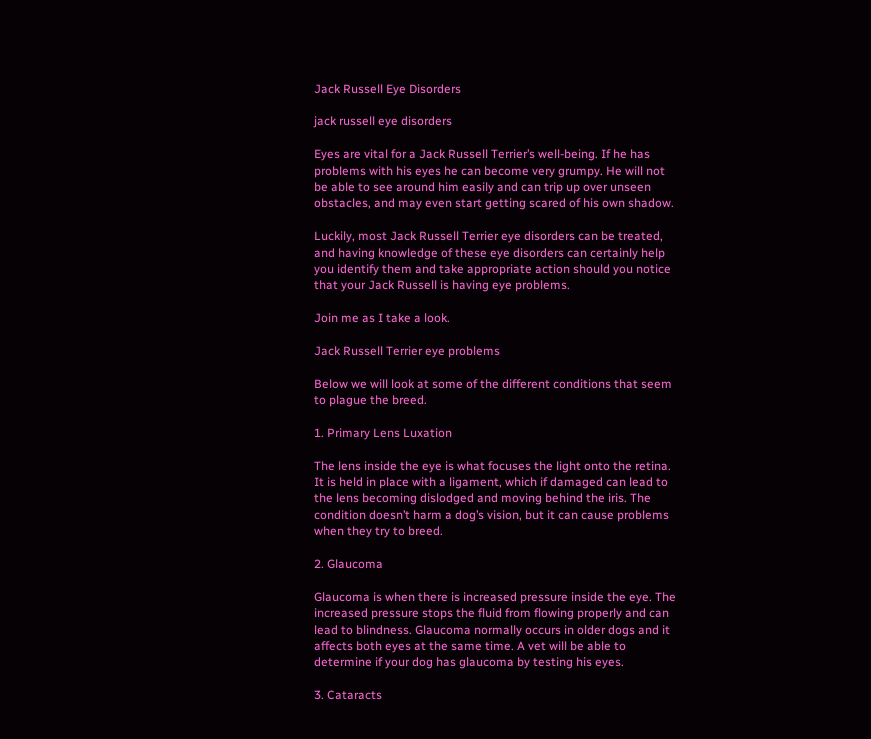Jack Russell Eye Disorders

jack russell eye disorders

Eyes are vital for a Jack Russell Terrier’s well-being. If he has problems with his eyes he can become very grumpy. He will not be able to see around him easily and can trip up over unseen obstacles, and may even start getting scared of his own shadow.

Luckily, most Jack Russell Terrier eye disorders can be treated, and having knowledge of these eye disorders can certainly help you identify them and take appropriate action should you notice that your Jack Russell is having eye problems.

Join me as I take a look.

Jack Russell Terrier eye problems

Below we will look at some of the different conditions that seem to plague the breed.

1. Primary Lens Luxation

The lens inside the eye is what focuses the light onto the retina. It is held in place with a ligament, which if damaged can lead to the lens becoming dislodged and moving behind the iris. The condition doesn’t harm a dog’s vision, but it can cause problems when they try to breed.

2. Glaucoma

Glaucoma is when there is increased pressure inside the eye. The increased pressure stops the fluid from flowing properly and can lead to blindness. Glaucoma normally occurs in older dogs and it affects both eyes at the same time. A vet will be able to determine if your dog has glaucoma by testing his eyes.

3. Cataracts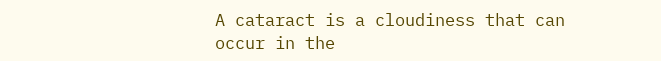A cataract is a cloudiness that can occur in the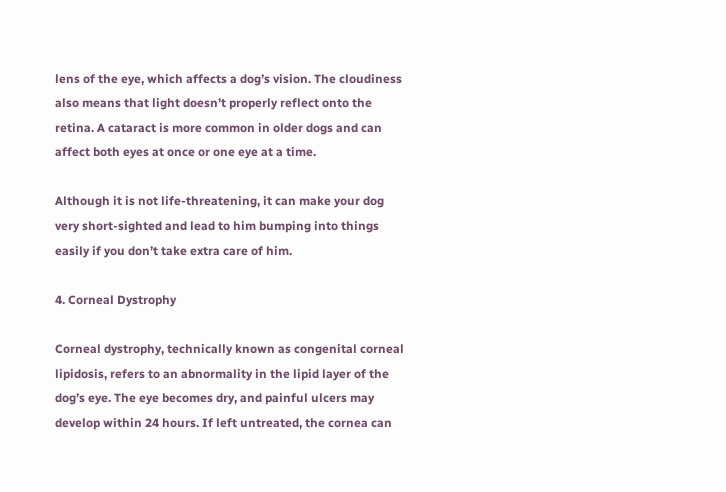lens of the eye, which affects a dog’s vision. The cloudiness also means that light doesn’t properly reflect onto the retina. A cataract is more common in older dogs and can affect both eyes at once or one eye at a time.

Although it is not life-threatening, it can make your dog very short-sighted and lead to him bumping into things easily if you don’t take extra care of him.

4. Corneal Dystrophy

Corneal dystrophy, technically known as congenital corneal lipidosis, refers to an abnormality in the lipid layer of the dog’s eye. The eye becomes dry, and painful ulcers may develop within 24 hours. If left untreated, the cornea can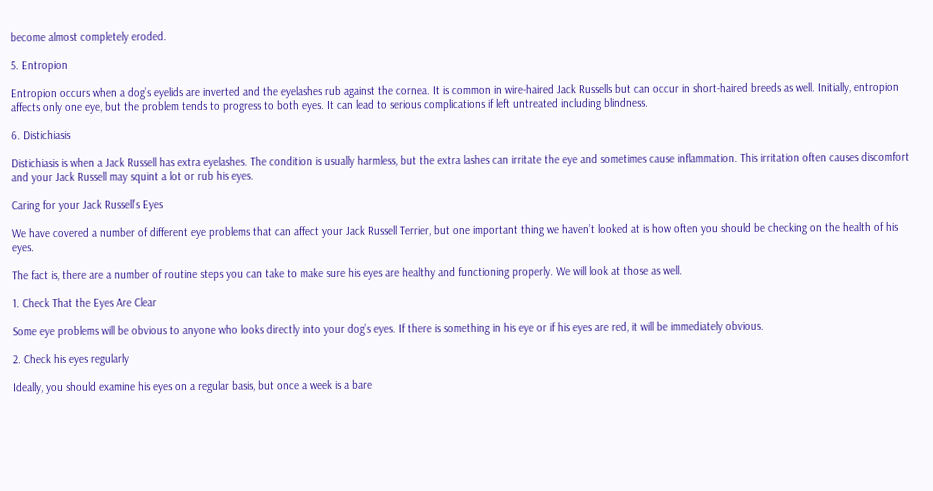become almost completely eroded.

5. Entropion

Entropion occurs when a dog’s eyelids are inverted and the eyelashes rub against the cornea. It is common in wire-haired Jack Russells but can occur in short-haired breeds as well. Initially, entropion affects only one eye, but the problem tends to progress to both eyes. It can lead to serious complications if left untreated including blindness.

6. Distichiasis

Distichiasis is when a Jack Russell has extra eyelashes. The condition is usually harmless, but the extra lashes can irritate the eye and sometimes cause inflammation. This irritation often causes discomfort and your Jack Russell may squint a lot or rub his eyes.

Caring for your Jack Russell’s Eyes

We have covered a number of different eye problems that can affect your Jack Russell Terrier, but one important thing we haven’t looked at is how often you should be checking on the health of his eyes.

The fact is, there are a number of routine steps you can take to make sure his eyes are healthy and functioning properly. We will look at those as well.

1. Check That the Eyes Are Clear

Some eye problems will be obvious to anyone who looks directly into your dog’s eyes. If there is something in his eye or if his eyes are red, it will be immediately obvious.

2. Check his eyes regularly

Ideally, you should examine his eyes on a regular basis, but once a week is a bare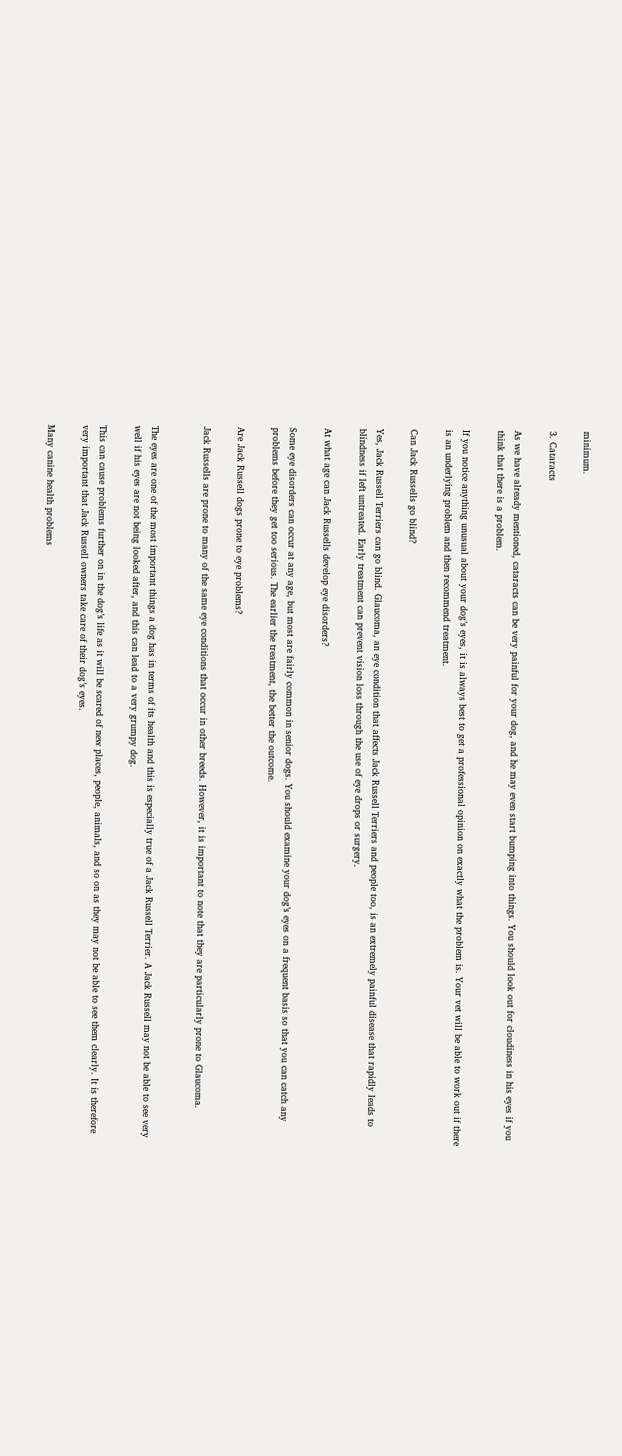minimum.

3. Cataracts

As we have already mentioned, cataracts can be very painful for your dog, and he may even start bumping into things. You should look out for cloudiness in his eyes if you think that there is a problem.

If you notice anything unusual about your dog’s eyes, it is always best to get a professional opinion on exactly what the problem is. Your vet will be able to work out if there is an underlying problem and then recommend treatment.

Can Jack Russells go blind?

Yes, Jack Russell Terriers can go blind. Glaucoma, an eye condition that affects Jack Russell Terriers and people too, is an extremely painful disease that rapidly leads to blindness if left untreated. Early treatment can prevent vision loss through the use of eye drops or surgery.

At what age can Jack Russells develop eye disorders?

Some eye disorders can occur at any age, but most are fairly common in senior dogs. You should examine your dog’s eyes on a frequent basis so that you can catch any problems before they get too serious. The earlier the treatment, the better the outcome.

Are Jack Russell dogs prone to eye problems?

Jack Russells are prone to many of the same eye conditions that occur in other breeds. However, it is important to note that they are particularly prone to Glaucoma.


The eyes are one of the most important things a dog has in terms of its health and this is especially true of a Jack Russell Terrier. A Jack Russell may not be able to see very well if his eyes are not being looked after, and this can lead to a very grumpy dog.

This can cause problems further on in the dog’s life as it will be scared of new places, people, animals, and so on as they may not be able to see them clearly. It is therefore very important that Jack Russell owners take care of their dog’s eyes.

Many canine health problems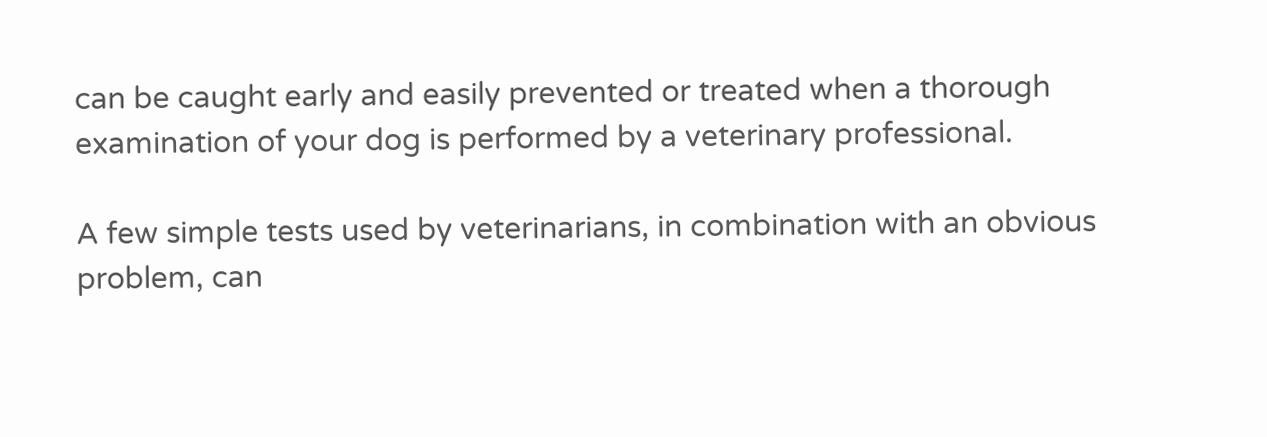can be caught early and easily prevented or treated when a thorough examination of your dog is performed by a veterinary professional.

A few simple tests used by veterinarians, in combination with an obvious problem, can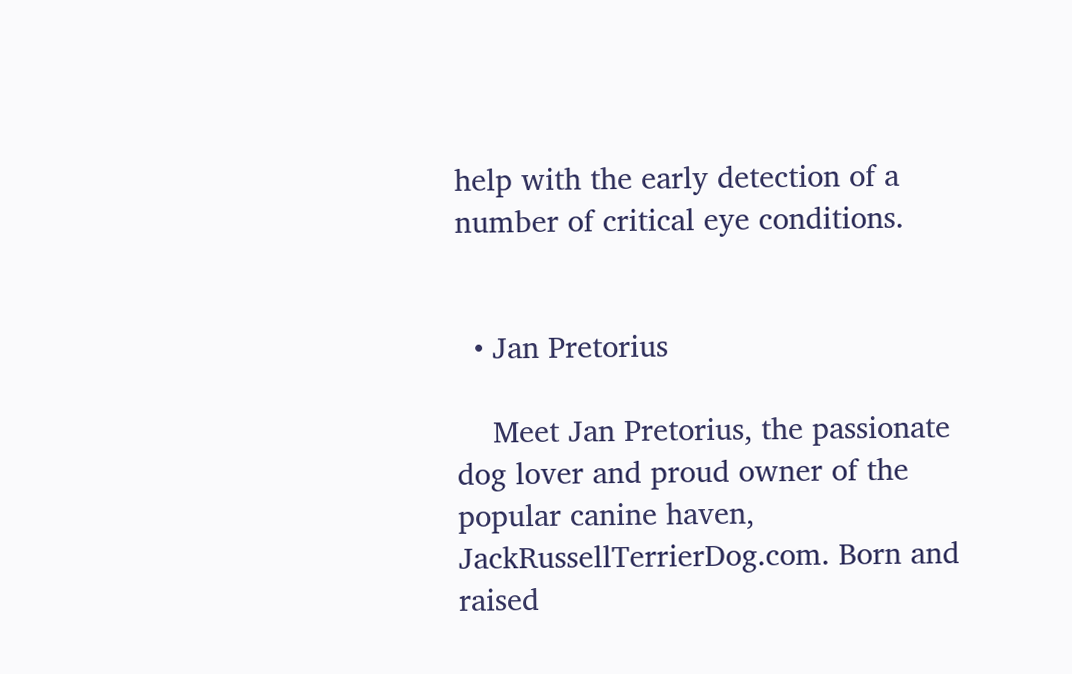help with the early detection of a number of critical eye conditions.


  • Jan Pretorius

    Meet Jan Pretorius, the passionate dog lover and proud owner of the popular canine haven, JackRussellTerrierDog.com. Born and raised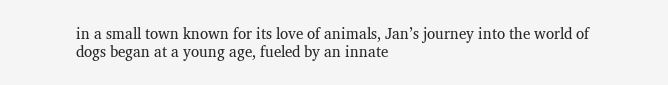in a small town known for its love of animals, Jan’s journey into the world of dogs began at a young age, fueled by an innate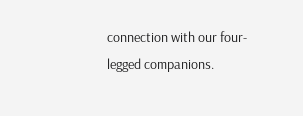connection with our four-legged companions.